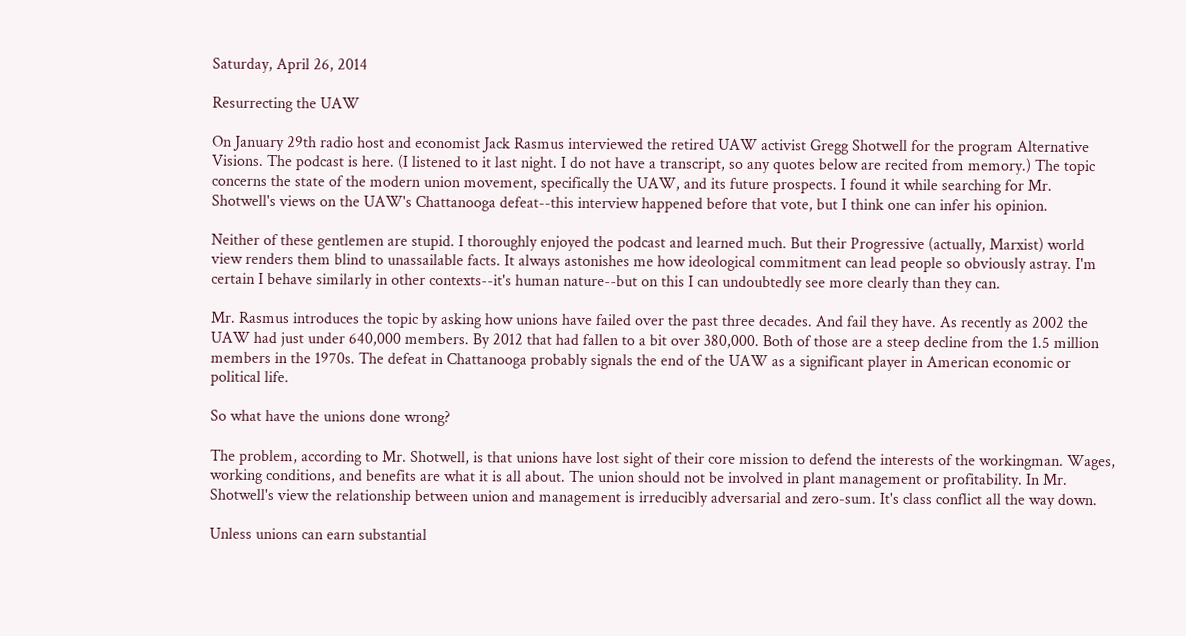Saturday, April 26, 2014

Resurrecting the UAW

On January 29th radio host and economist Jack Rasmus interviewed the retired UAW activist Gregg Shotwell for the program Alternative Visions. The podcast is here. (I listened to it last night. I do not have a transcript, so any quotes below are recited from memory.) The topic concerns the state of the modern union movement, specifically the UAW, and its future prospects. I found it while searching for Mr. Shotwell's views on the UAW's Chattanooga defeat--this interview happened before that vote, but I think one can infer his opinion.

Neither of these gentlemen are stupid. I thoroughly enjoyed the podcast and learned much. But their Progressive (actually, Marxist) world view renders them blind to unassailable facts. It always astonishes me how ideological commitment can lead people so obviously astray. I'm certain I behave similarly in other contexts--it's human nature--but on this I can undoubtedly see more clearly than they can.

Mr. Rasmus introduces the topic by asking how unions have failed over the past three decades. And fail they have. As recently as 2002 the UAW had just under 640,000 members. By 2012 that had fallen to a bit over 380,000. Both of those are a steep decline from the 1.5 million members in the 1970s. The defeat in Chattanooga probably signals the end of the UAW as a significant player in American economic or political life.

So what have the unions done wrong?

The problem, according to Mr. Shotwell, is that unions have lost sight of their core mission to defend the interests of the workingman. Wages, working conditions, and benefits are what it is all about. The union should not be involved in plant management or profitability. In Mr. Shotwell's view the relationship between union and management is irreducibly adversarial and zero-sum. It's class conflict all the way down.

Unless unions can earn substantial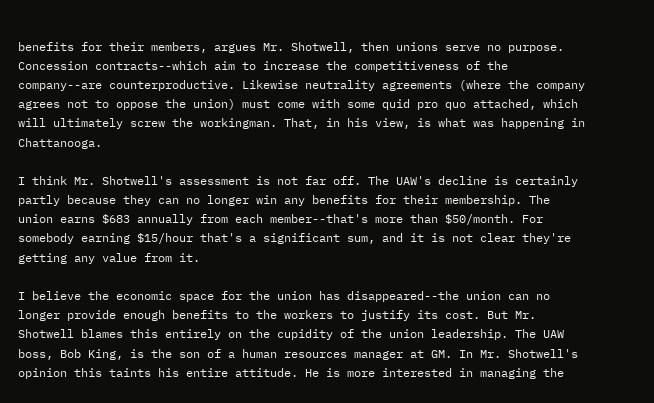benefits for their members, argues Mr. Shotwell, then unions serve no purpose. Concession contracts--which aim to increase the competitiveness of the company--are counterproductive. Likewise neutrality agreements (where the company agrees not to oppose the union) must come with some quid pro quo attached, which will ultimately screw the workingman. That, in his view, is what was happening in Chattanooga.

I think Mr. Shotwell's assessment is not far off. The UAW's decline is certainly partly because they can no longer win any benefits for their membership. The union earns $683 annually from each member--that's more than $50/month. For somebody earning $15/hour that's a significant sum, and it is not clear they're getting any value from it.

I believe the economic space for the union has disappeared--the union can no longer provide enough benefits to the workers to justify its cost. But Mr. Shotwell blames this entirely on the cupidity of the union leadership. The UAW boss, Bob King, is the son of a human resources manager at GM. In Mr. Shotwell's opinion this taints his entire attitude. He is more interested in managing the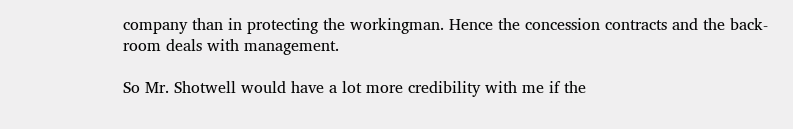company than in protecting the workingman. Hence the concession contracts and the back-room deals with management.

So Mr. Shotwell would have a lot more credibility with me if the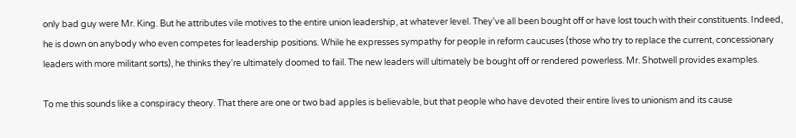only bad guy were Mr. King. But he attributes vile motives to the entire union leadership, at whatever level. They've all been bought off or have lost touch with their constituents. Indeed, he is down on anybody who even competes for leadership positions. While he expresses sympathy for people in reform caucuses (those who try to replace the current, concessionary leaders with more militant sorts), he thinks they're ultimately doomed to fail. The new leaders will ultimately be bought off or rendered powerless. Mr. Shotwell provides examples.

To me this sounds like a conspiracy theory. That there are one or two bad apples is believable, but that people who have devoted their entire lives to unionism and its cause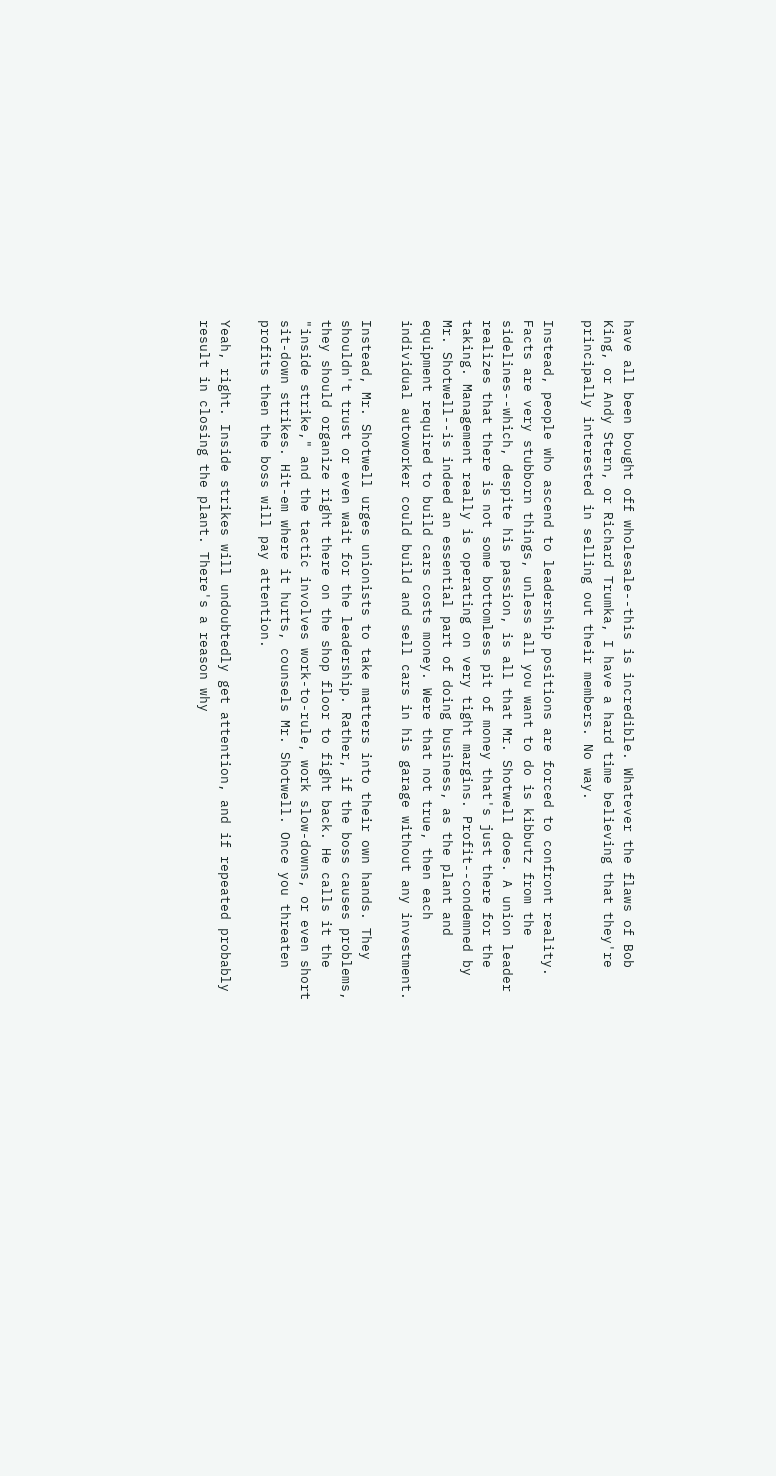have all been bought off wholesale--this is incredible. Whatever the flaws of Bob King, or Andy Stern, or Richard Trumka, I have a hard time believing that they're principally interested in selling out their members. No way.

Instead, people who ascend to leadership positions are forced to confront reality. Facts are very stubborn things, unless all you want to do is kibbutz from the sidelines--which, despite his passion, is all that Mr. Shotwell does. A union leader realizes that there is not some bottomless pit of money that's just there for the taking. Management really is operating on very tight margins. Profit--condemned by Mr. Shotwell--is indeed an essential part of doing business, as the plant and equipment required to build cars costs money. Were that not true, then each individual autoworker could build and sell cars in his garage without any investment.

Instead, Mr. Shotwell urges unionists to take matters into their own hands. They shouldn't trust or even wait for the leadership. Rather, if the boss causes problems, they should organize right there on the shop floor to fight back. He calls it the "inside strike," and the tactic involves work-to-rule, work slow-downs, or even short sit-down strikes. Hit-em where it hurts, counsels Mr. Shotwell. Once you threaten profits then the boss will pay attention.

Yeah, right. Inside strikes will undoubtedly get attention, and if repeated probably result in closing the plant. There's a reason why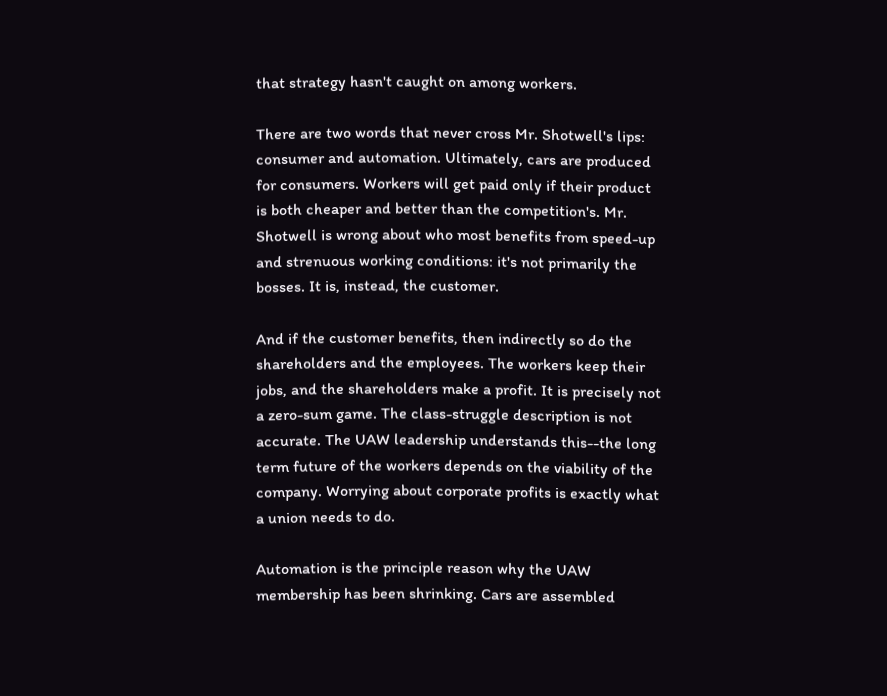that strategy hasn't caught on among workers.

There are two words that never cross Mr. Shotwell's lips: consumer and automation. Ultimately, cars are produced for consumers. Workers will get paid only if their product is both cheaper and better than the competition's. Mr. Shotwell is wrong about who most benefits from speed-up and strenuous working conditions: it's not primarily the bosses. It is, instead, the customer.

And if the customer benefits, then indirectly so do the shareholders and the employees. The workers keep their jobs, and the shareholders make a profit. It is precisely not a zero-sum game. The class-struggle description is not accurate. The UAW leadership understands this--the long term future of the workers depends on the viability of the company. Worrying about corporate profits is exactly what a union needs to do.

Automation is the principle reason why the UAW membership has been shrinking. Cars are assembled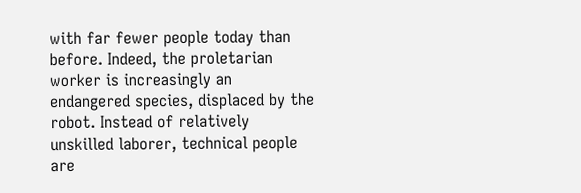with far fewer people today than before. Indeed, the proletarian worker is increasingly an endangered species, displaced by the robot. Instead of relatively unskilled laborer, technical people are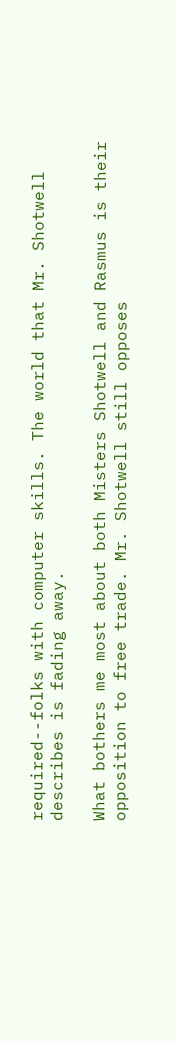required--folks with computer skills. The world that Mr. Shotwell describes is fading away.

What bothers me most about both Misters Shotwell and Rasmus is their opposition to free trade. Mr. Shotwell still opposes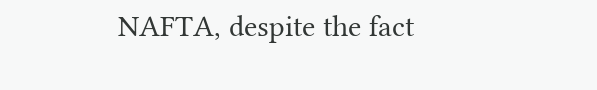NAFTA, despite the fact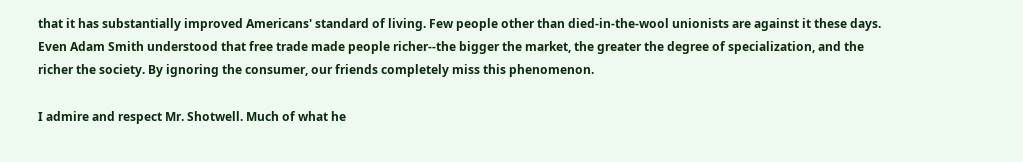that it has substantially improved Americans' standard of living. Few people other than died-in-the-wool unionists are against it these days. Even Adam Smith understood that free trade made people richer--the bigger the market, the greater the degree of specialization, and the richer the society. By ignoring the consumer, our friends completely miss this phenomenon.

I admire and respect Mr. Shotwell. Much of what he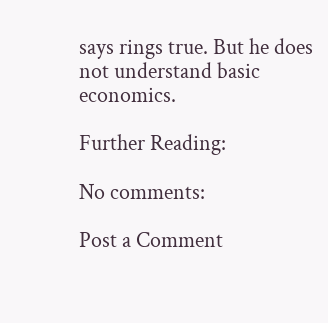says rings true. But he does not understand basic economics.

Further Reading:

No comments:

Post a Comment